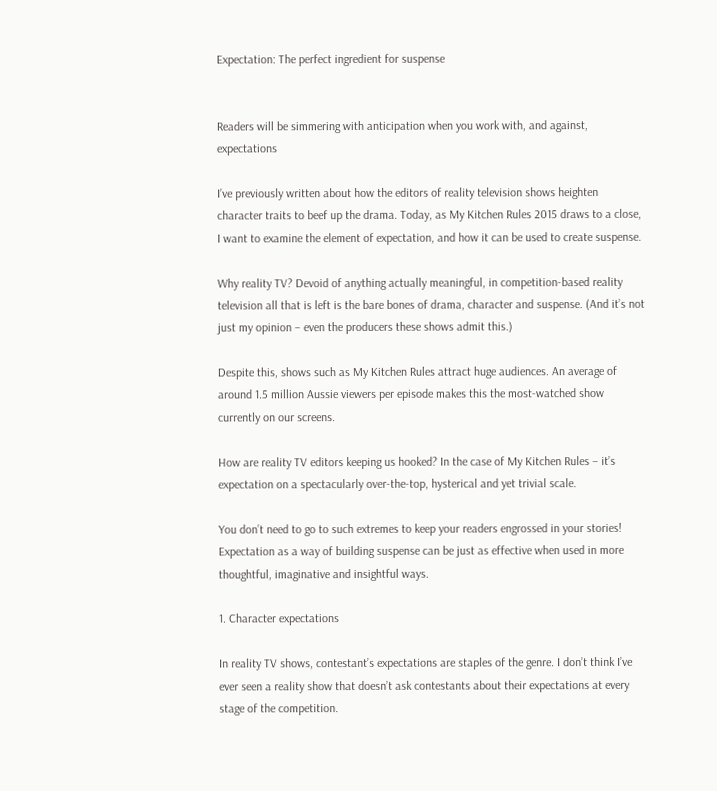Expectation: The perfect ingredient for suspense


Readers will be simmering with anticipation when you work with, and against, expectations

I’ve previously written about how the editors of reality television shows heighten character traits to beef up the drama. Today, as My Kitchen Rules 2015 draws to a close, I want to examine the element of expectation, and how it can be used to create suspense.

Why reality TV? Devoid of anything actually meaningful, in competition-based reality television all that is left is the bare bones of drama, character and suspense. (And it’s not just my opinion – even the producers these shows admit this.)

Despite this, shows such as My Kitchen Rules attract huge audiences. An average of around 1.5 million Aussie viewers per episode makes this the most-watched show currently on our screens.

How are reality TV editors keeping us hooked? In the case of My Kitchen Rules – it’s expectation on a spectacularly over-the-top, hysterical and yet trivial scale.

You don’t need to go to such extremes to keep your readers engrossed in your stories! Expectation as a way of building suspense can be just as effective when used in more thoughtful, imaginative and insightful ways.

1. Character expectations

In reality TV shows, contestant’s expectations are staples of the genre. I don’t think I’ve ever seen a reality show that doesn’t ask contestants about their expectations at every stage of the competition.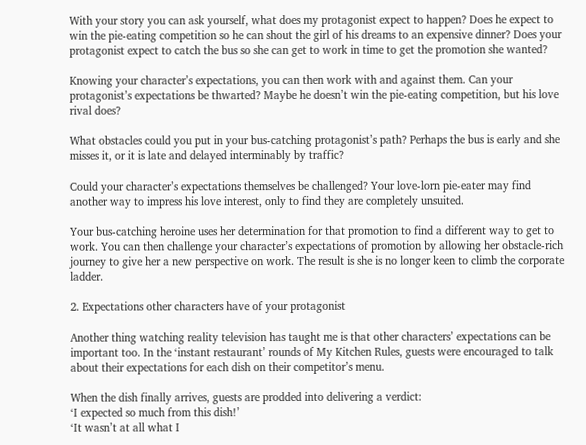With your story you can ask yourself, what does my protagonist expect to happen? Does he expect to win the pie-eating competition so he can shout the girl of his dreams to an expensive dinner? Does your protagonist expect to catch the bus so she can get to work in time to get the promotion she wanted?

Knowing your character’s expectations, you can then work with and against them. Can your protagonist’s expectations be thwarted? Maybe he doesn’t win the pie-eating competition, but his love rival does?

What obstacles could you put in your bus-catching protagonist’s path? Perhaps the bus is early and she misses it, or it is late and delayed interminably by traffic?

Could your character’s expectations themselves be challenged? Your love-lorn pie-eater may find another way to impress his love interest, only to find they are completely unsuited.

Your bus-catching heroine uses her determination for that promotion to find a different way to get to work. You can then challenge your character’s expectations of promotion by allowing her obstacle-rich journey to give her a new perspective on work. The result is she is no longer keen to climb the corporate ladder.

2. Expectations other characters have of your protagonist

Another thing watching reality television has taught me is that other characters’ expectations can be important too. In the ‘instant restaurant’ rounds of My Kitchen Rules, guests were encouraged to talk about their expectations for each dish on their competitor’s menu.

When the dish finally arrives, guests are prodded into delivering a verdict:
‘I expected so much from this dish!’
‘It wasn’t at all what I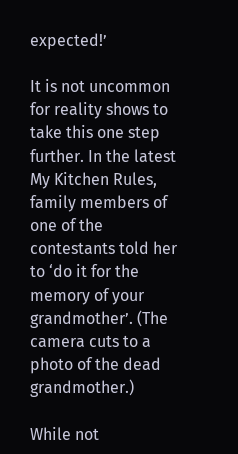expected!’

It is not uncommon for reality shows to take this one step further. In the latest My Kitchen Rules, family members of one of the contestants told her to ‘do it for the memory of your grandmother’. (The camera cuts to a photo of the dead grandmother.)

While not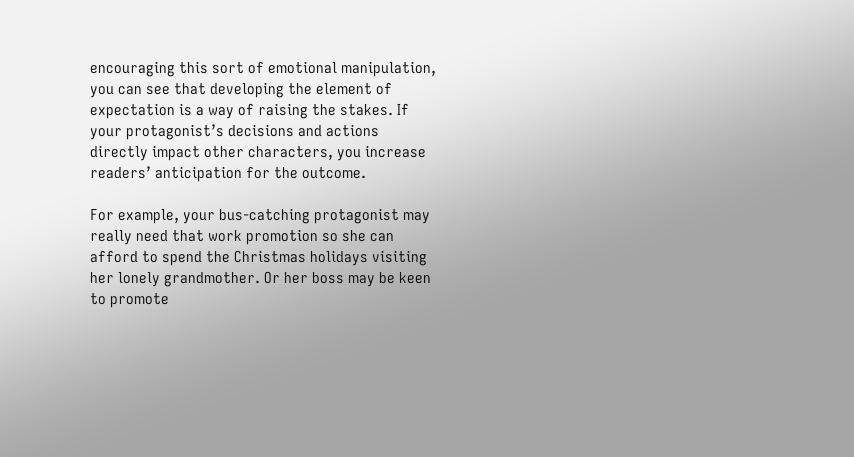encouraging this sort of emotional manipulation, you can see that developing the element of expectation is a way of raising the stakes. If your protagonist’s decisions and actions directly impact other characters, you increase readers’ anticipation for the outcome.

For example, your bus-catching protagonist may really need that work promotion so she can afford to spend the Christmas holidays visiting her lonely grandmother. Or her boss may be keen to promote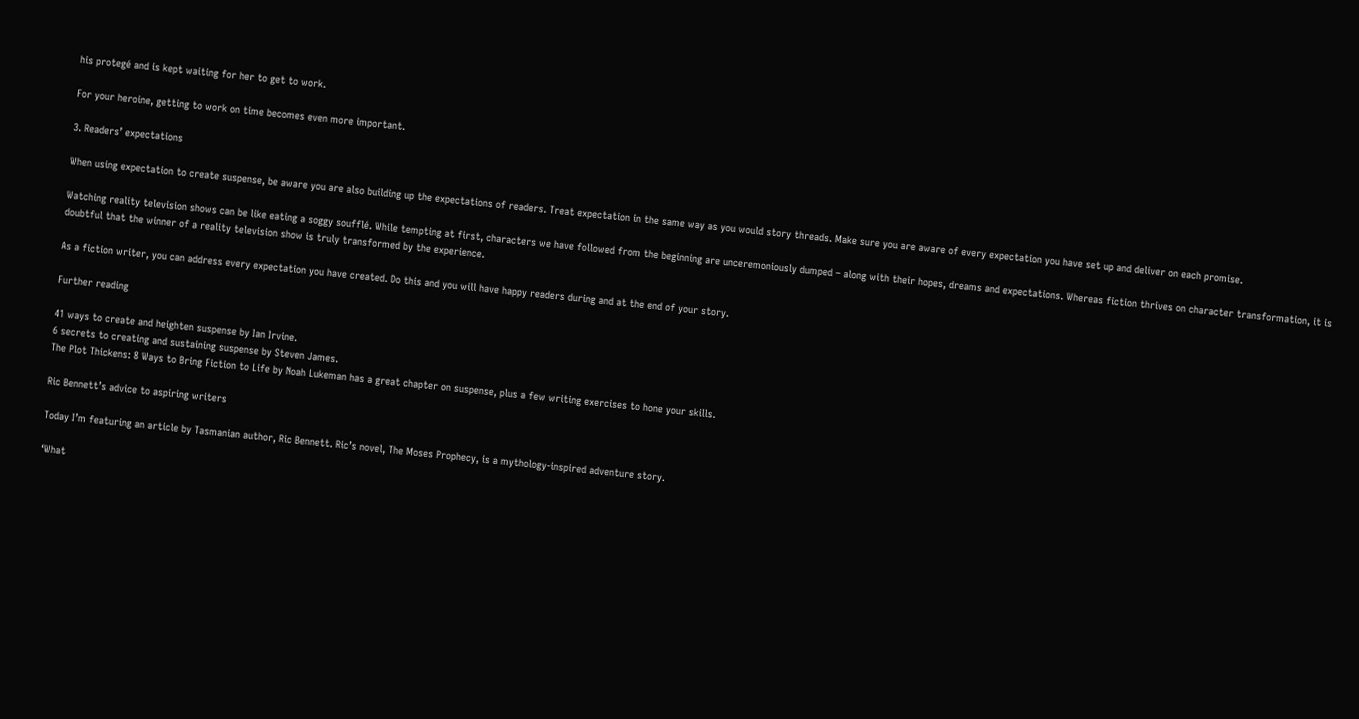his protegé and is kept waiting for her to get to work.

For your heroine, getting to work on time becomes even more important.

3. Readers’ expectations

When using expectation to create suspense, be aware you are also building up the expectations of readers. Treat expectation in the same way as you would story threads. Make sure you are aware of every expectation you have set up and deliver on each promise.

Watching reality television shows can be like eating a soggy soufflé. While tempting at first, characters we have followed from the beginning are unceremoniously dumped – along with their hopes, dreams and expectations. Whereas fiction thrives on character transformation, it is doubtful that the winner of a reality television show is truly transformed by the experience.

As a fiction writer, you can address every expectation you have created. Do this and you will have happy readers during and at the end of your story.

Further reading

41 ways to create and heighten suspense by Ian Irvine.
6 secrets to creating and sustaining suspense by Steven James.
The Plot Thickens: 8 Ways to Bring Fiction to Life by Noah Lukeman has a great chapter on suspense, plus a few writing exercises to hone your skills.

Ric Bennett’s advice to aspiring writers

Today I’m featuring an article by Tasmanian author, Ric Bennett. Ric’s novel, The Moses Prophecy, is a mythology-inspired adventure story.

‘What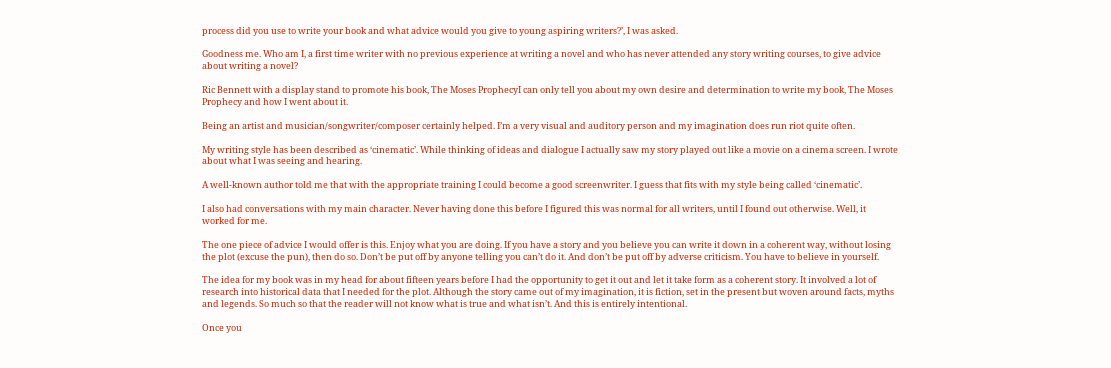process did you use to write your book and what advice would you give to young aspiring writers?’, I was asked.

Goodness me. Who am I, a first time writer with no previous experience at writing a novel and who has never attended any story writing courses, to give advice about writing a novel?

Ric Bennett with a display stand to promote his book, The Moses ProphecyI can only tell you about my own desire and determination to write my book, The Moses Prophecy and how I went about it.

Being an artist and musician/songwriter/composer certainly helped. I’m a very visual and auditory person and my imagination does run riot quite often.

My writing style has been described as ‘cinematic’. While thinking of ideas and dialogue I actually saw my story played out like a movie on a cinema screen. I wrote about what I was seeing and hearing.

A well-known author told me that with the appropriate training I could become a good screenwriter. I guess that fits with my style being called ‘cinematic’.

I also had conversations with my main character. Never having done this before I figured this was normal for all writers, until I found out otherwise. Well, it worked for me.

The one piece of advice I would offer is this. Enjoy what you are doing. If you have a story and you believe you can write it down in a coherent way, without losing the plot (excuse the pun), then do so. Don’t be put off by anyone telling you can’t do it. And don’t be put off by adverse criticism. You have to believe in yourself.

The idea for my book was in my head for about fifteen years before I had the opportunity to get it out and let it take form as a coherent story. It involved a lot of research into historical data that I needed for the plot. Although the story came out of my imagination, it is fiction, set in the present but woven around facts, myths and legends. So much so that the reader will not know what is true and what isn’t. And this is entirely intentional.

Once you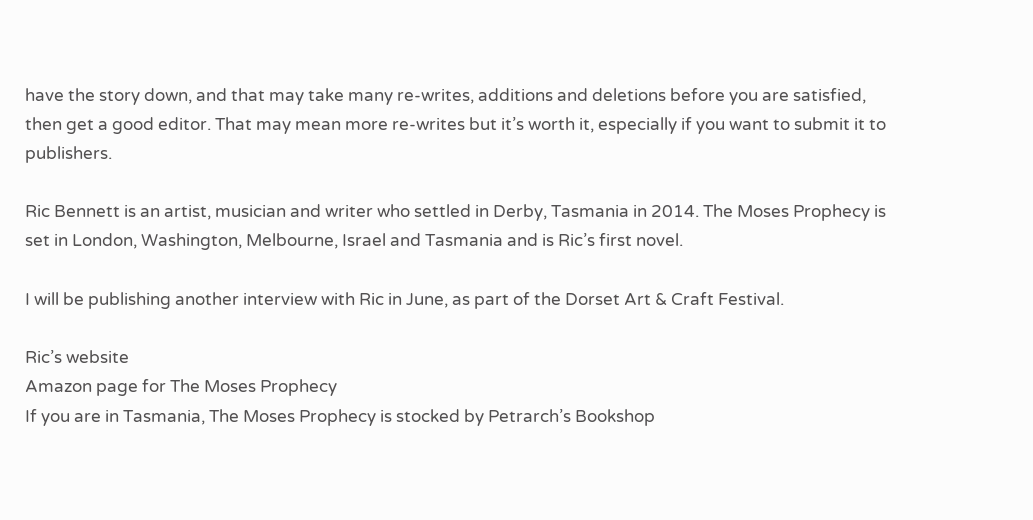have the story down, and that may take many re-writes, additions and deletions before you are satisfied, then get a good editor. That may mean more re-writes but it’s worth it, especially if you want to submit it to publishers.

Ric Bennett is an artist, musician and writer who settled in Derby, Tasmania in 2014. The Moses Prophecy is set in London, Washington, Melbourne, Israel and Tasmania and is Ric’s first novel.

I will be publishing another interview with Ric in June, as part of the Dorset Art & Craft Festival.

Ric’s website
Amazon page for The Moses Prophecy
If you are in Tasmania, The Moses Prophecy is stocked by Petrarch’s Bookshop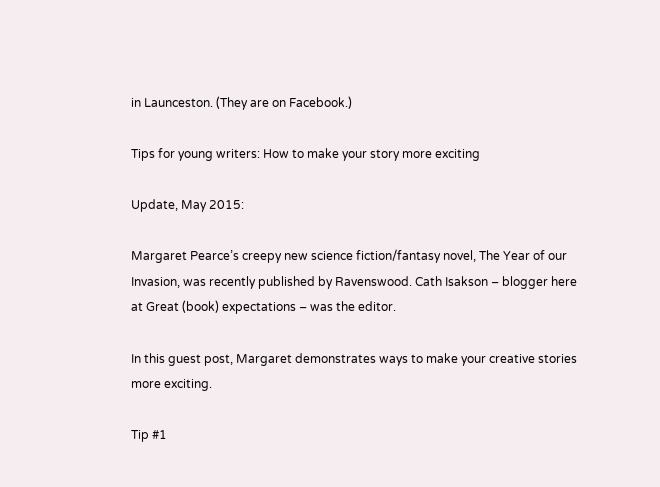in Launceston. (They are on Facebook.)

Tips for young writers: How to make your story more exciting

Update, May 2015:

Margaret Pearce’s creepy new science fiction/fantasy novel, The Year of our Invasion, was recently published by Ravenswood. Cath Isakson – blogger here at Great (book) expectations – was the editor.

In this guest post, Margaret demonstrates ways to make your creative stories more exciting.

Tip #1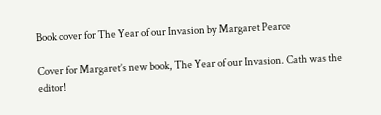Book cover for The Year of our Invasion by Margaret Pearce

Cover for Margaret’s new book, The Year of our Invasion. Cath was the editor!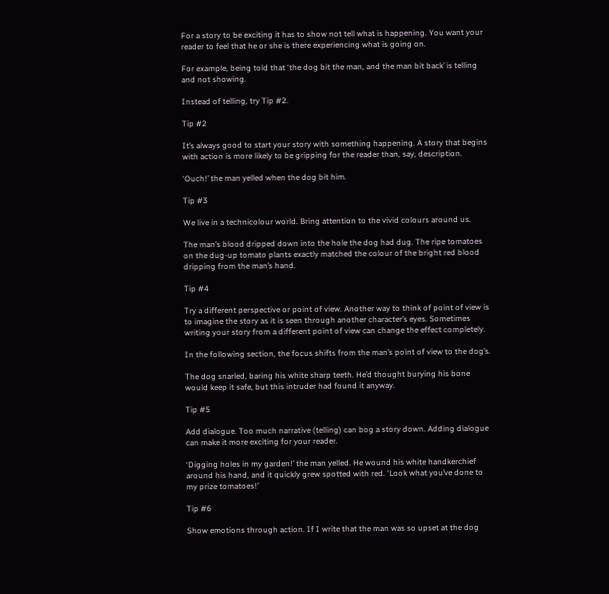For a story to be exciting it has to show not tell what is happening. You want your reader to feel that he or she is there experiencing what is going on.

For example, being told that ‘the dog bit the man, and the man bit back’ is telling and not showing.

Instead of telling, try Tip #2.

Tip #2

It’s always good to start your story with something happening. A story that begins with action is more likely to be gripping for the reader than, say, description.

‘Ouch!’ the man yelled when the dog bit him.

Tip #3

We live in a technicolour world. Bring attention to the vivid colours around us.

The man’s blood dripped down into the hole the dog had dug. The ripe tomatoes on the dug-up tomato plants exactly matched the colour of the bright red blood dripping from the man’s hand.

Tip #4

Try a different perspective or point of view. Another way to think of point of view is to imagine the story as it is seen through another character’s eyes. Sometimes writing your story from a different point of view can change the effect completely.

In the following section, the focus shifts from the man’s point of view to the dog’s.

The dog snarled, baring his white sharp teeth. He’d thought burying his bone would keep it safe, but this intruder had found it anyway.

Tip #5

Add dialogue. Too much narrative (telling) can bog a story down. Adding dialogue can make it more exciting for your reader.

‘Digging holes in my garden!’ the man yelled. He wound his white handkerchief around his hand, and it quickly grew spotted with red. ‘Look what you’ve done to my prize tomatoes!’

Tip #6

Show emotions through action. If I write that the man was so upset at the dog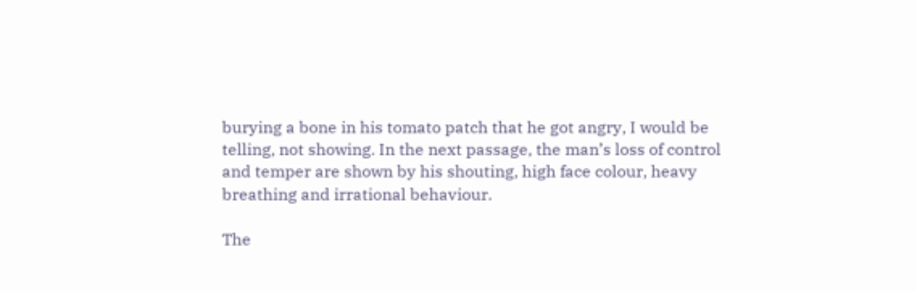burying a bone in his tomato patch that he got angry, I would be telling, not showing. In the next passage, the man’s loss of control and temper are shown by his shouting, high face colour, heavy breathing and irrational behaviour.

The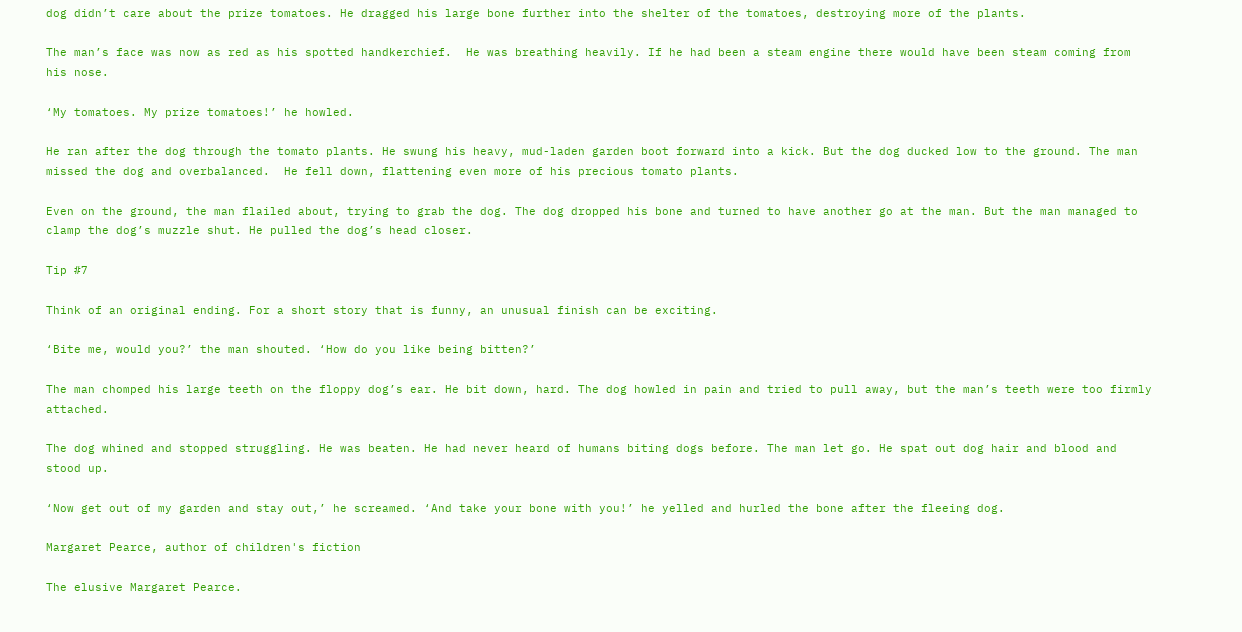dog didn’t care about the prize tomatoes. He dragged his large bone further into the shelter of the tomatoes, destroying more of the plants.

The man’s face was now as red as his spotted handkerchief.  He was breathing heavily. If he had been a steam engine there would have been steam coming from his nose.

‘My tomatoes. My prize tomatoes!’ he howled.

He ran after the dog through the tomato plants. He swung his heavy, mud-laden garden boot forward into a kick. But the dog ducked low to the ground. The man missed the dog and overbalanced.  He fell down, flattening even more of his precious tomato plants.

Even on the ground, the man flailed about, trying to grab the dog. The dog dropped his bone and turned to have another go at the man. But the man managed to clamp the dog’s muzzle shut. He pulled the dog’s head closer.

Tip #7

Think of an original ending. For a short story that is funny, an unusual finish can be exciting.

‘Bite me, would you?’ the man shouted. ‘How do you like being bitten?’

The man chomped his large teeth on the floppy dog’s ear. He bit down, hard. The dog howled in pain and tried to pull away, but the man’s teeth were too firmly attached.

The dog whined and stopped struggling. He was beaten. He had never heard of humans biting dogs before. The man let go. He spat out dog hair and blood and stood up.

‘Now get out of my garden and stay out,’ he screamed. ‘And take your bone with you!’ he yelled and hurled the bone after the fleeing dog.

Margaret Pearce, author of children's fiction

The elusive Margaret Pearce.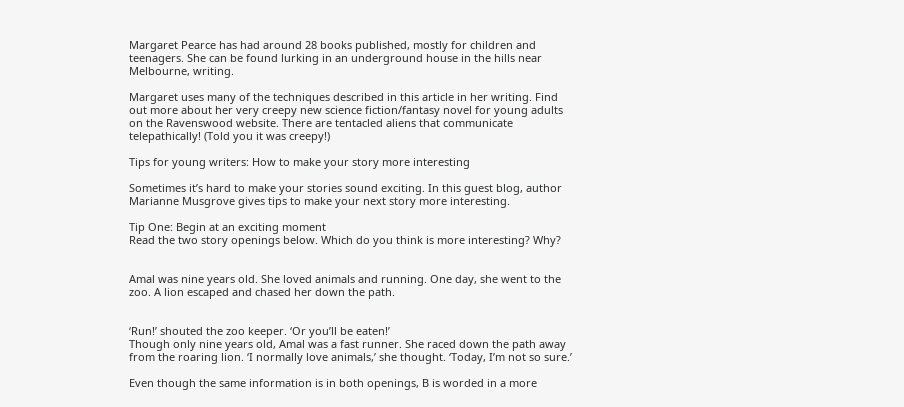Margaret Pearce has had around 28 books published, mostly for children and teenagers. She can be found lurking in an underground house in the hills near Melbourne, writing.

Margaret uses many of the techniques described in this article in her writing. Find out more about her very creepy new science fiction/fantasy novel for young adults on the Ravenswood website. There are tentacled aliens that communicate telepathically! (Told you it was creepy!)

Tips for young writers: How to make your story more interesting

Sometimes it’s hard to make your stories sound exciting. In this guest blog, author Marianne Musgrove gives tips to make your next story more interesting.

Tip One: Begin at an exciting moment
Read the two story openings below. Which do you think is more interesting? Why?


Amal was nine years old. She loved animals and running. One day, she went to the zoo. A lion escaped and chased her down the path.


‘Run!’ shouted the zoo keeper. ‘Or you’ll be eaten!’
Though only nine years old, Amal was a fast runner. She raced down the path away from the roaring lion. ‘I normally love animals,’ she thought. ‘Today, I’m not so sure.’

Even though the same information is in both openings, B is worded in a more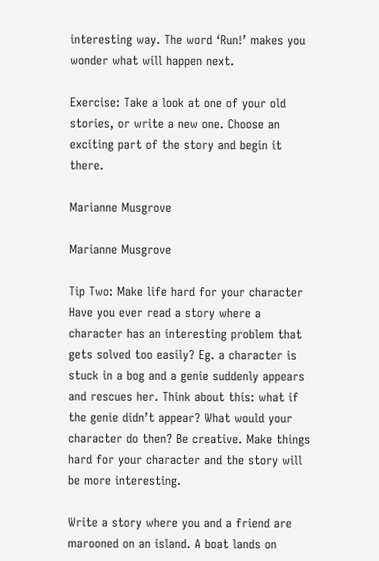interesting way. The word ‘Run!’ makes you wonder what will happen next.

Exercise: Take a look at one of your old stories, or write a new one. Choose an exciting part of the story and begin it there.

Marianne Musgrove

Marianne Musgrove

Tip Two: Make life hard for your character
Have you ever read a story where a character has an interesting problem that gets solved too easily? Eg. a character is stuck in a bog and a genie suddenly appears and rescues her. Think about this: what if the genie didn’t appear? What would your character do then? Be creative. Make things hard for your character and the story will be more interesting.

Write a story where you and a friend are marooned on an island. A boat lands on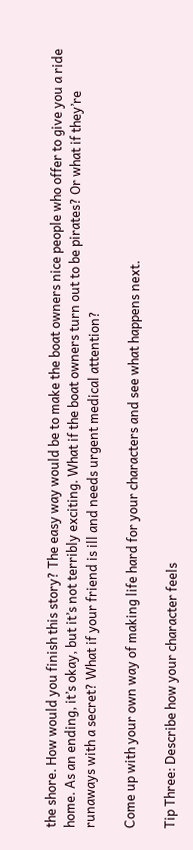the shore. How would you finish this story? The easy way would be to make the boat owners nice people who offer to give you a ride home. As an ending, it’s okay, but it’s not terribly exciting. What if the boat owners turn out to be pirates? Or what if they’re runaways with a secret? What if your friend is ill and needs urgent medical attention?

Come up with your own way of making life hard for your characters and see what happens next.

Tip Three: Describe how your character feels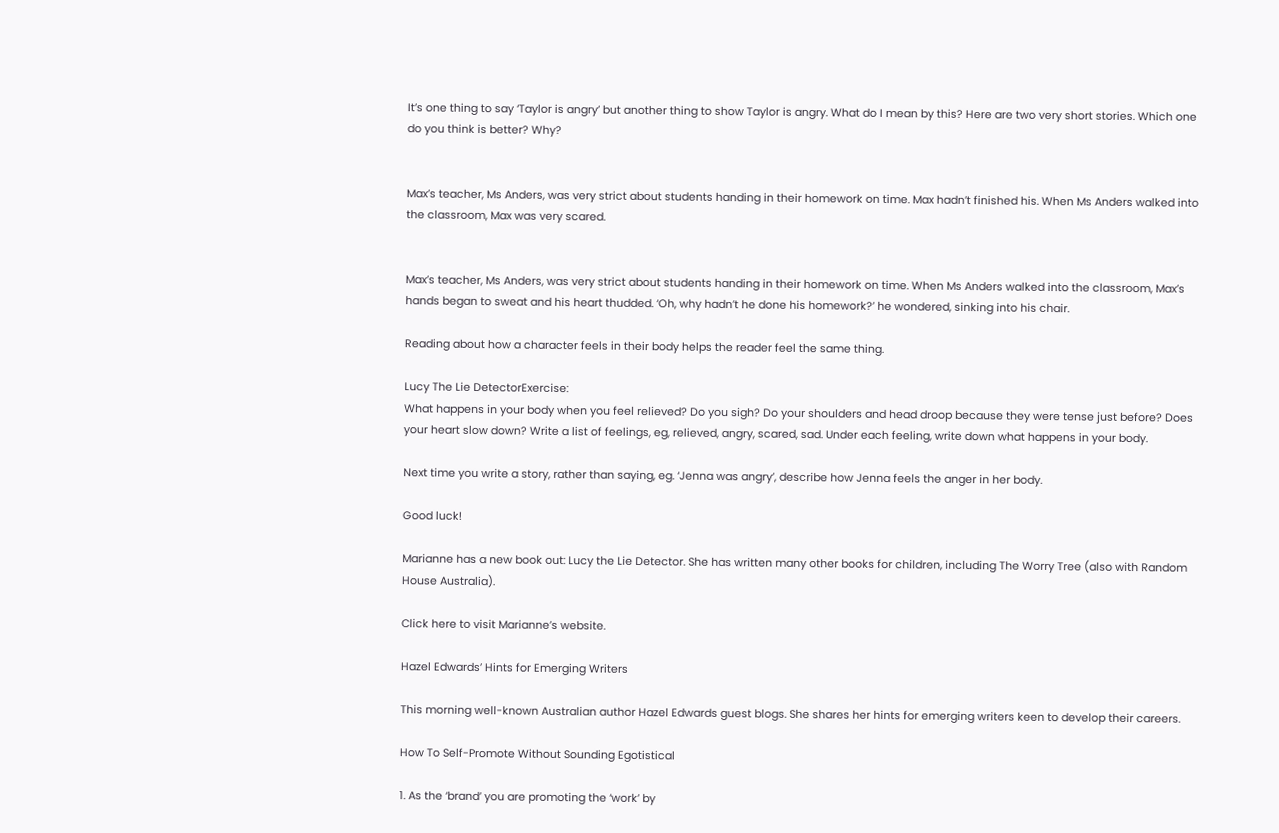It’s one thing to say ‘Taylor is angry’ but another thing to show Taylor is angry. What do I mean by this? Here are two very short stories. Which one do you think is better? Why?


Max’s teacher, Ms Anders, was very strict about students handing in their homework on time. Max hadn’t finished his. When Ms Anders walked into the classroom, Max was very scared.


Max’s teacher, Ms Anders, was very strict about students handing in their homework on time. When Ms Anders walked into the classroom, Max’s hands began to sweat and his heart thudded. ‘Oh, why hadn’t he done his homework?’ he wondered, sinking into his chair.

Reading about how a character feels in their body helps the reader feel the same thing.

Lucy The Lie DetectorExercise:
What happens in your body when you feel relieved? Do you sigh? Do your shoulders and head droop because they were tense just before? Does your heart slow down? Write a list of feelings, eg, relieved, angry, scared, sad. Under each feeling, write down what happens in your body.

Next time you write a story, rather than saying, eg. ‘Jenna was angry’, describe how Jenna feels the anger in her body.

Good luck!

Marianne has a new book out: Lucy the Lie Detector. She has written many other books for children, including The Worry Tree (also with Random House Australia).

Click here to visit Marianne’s website.

Hazel Edwards’ Hints for Emerging Writers

This morning well-known Australian author Hazel Edwards guest blogs. She shares her hints for emerging writers keen to develop their careers.

How To Self-Promote Without Sounding Egotistical

1. As the ‘brand’ you are promoting the ‘work’ by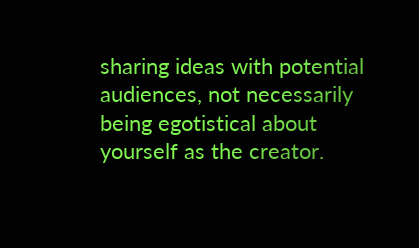sharing ideas with potential audiences, not necessarily being egotistical about yourself as the creator.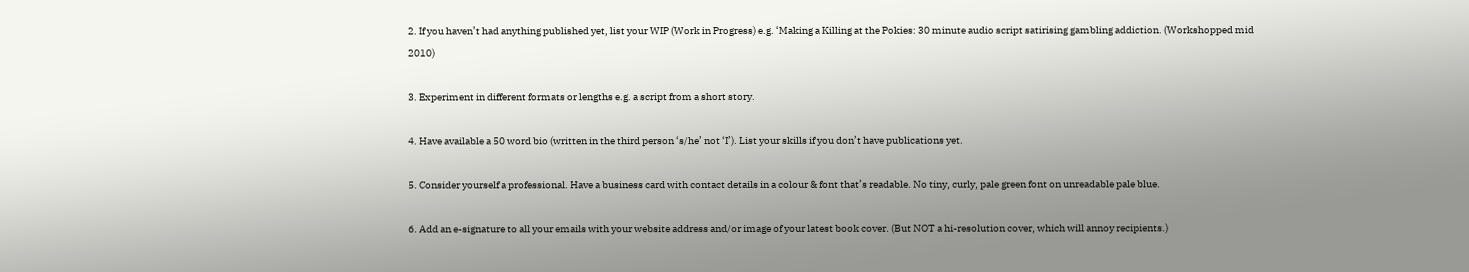2. If you haven’t had anything published yet, list your WIP (Work in Progress) e.g. ‘Making a Killing at the Pokies: 30 minute audio script satirising gambling addiction. (Workshopped mid 2010)

3. Experiment in different formats or lengths e.g. a script from a short story.

4. Have available a 50 word bio (written in the third person ‘s/he’ not ‘I’). List your skills if you don’t have publications yet.

5. Consider yourself a professional. Have a business card with contact details in a colour & font that’s readable. No tiny, curly, pale green font on unreadable pale blue.

6. Add an e-signature to all your emails with your website address and/or image of your latest book cover. (But NOT a hi-resolution cover, which will annoy recipients.)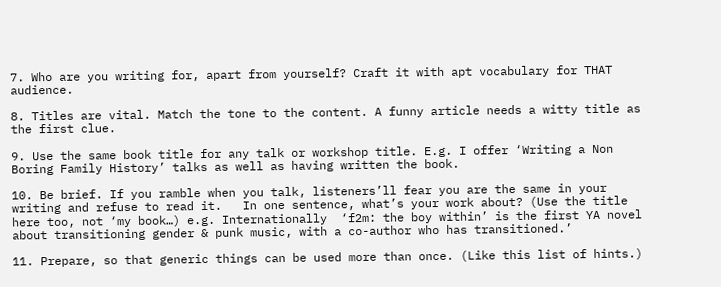7. Who are you writing for, apart from yourself? Craft it with apt vocabulary for THAT audience.

8. Titles are vital. Match the tone to the content. A funny article needs a witty title as the first clue.

9. Use the same book title for any talk or workshop title. E.g. I offer ‘Writing a Non Boring Family History’ talks as well as having written the book.

10. Be brief. If you ramble when you talk, listeners’ll fear you are the same in your writing and refuse to read it.   In one sentence, what’s your work about? (Use the title here too, not ‘my book…) e.g. Internationally  ‘f2m: the boy within’ is the first YA novel about transitioning gender & punk music, with a co-author who has transitioned.’

11. Prepare, so that generic things can be used more than once. (Like this list of hints.)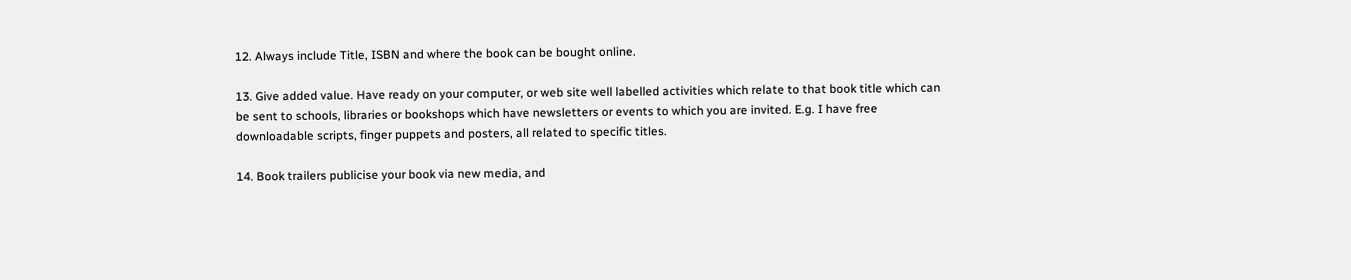12. Always include Title, ISBN and where the book can be bought online.

13. Give added value. Have ready on your computer, or web site well labelled activities which relate to that book title which can be sent to schools, libraries or bookshops which have newsletters or events to which you are invited. E.g. I have free downloadable scripts, finger puppets and posters, all related to specific titles.

14. Book trailers publicise your book via new media, and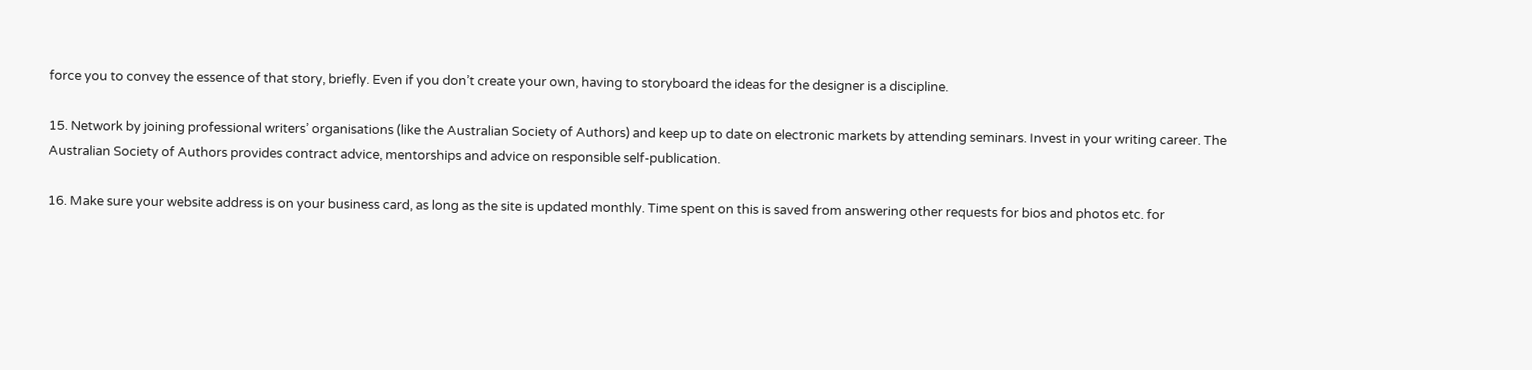force you to convey the essence of that story, briefly. Even if you don’t create your own, having to storyboard the ideas for the designer is a discipline.

15. Network by joining professional writers’ organisations (like the Australian Society of Authors) and keep up to date on electronic markets by attending seminars. Invest in your writing career. The Australian Society of Authors provides contract advice, mentorships and advice on responsible self-publication.

16. Make sure your website address is on your business card, as long as the site is updated monthly. Time spent on this is saved from answering other requests for bios and photos etc. for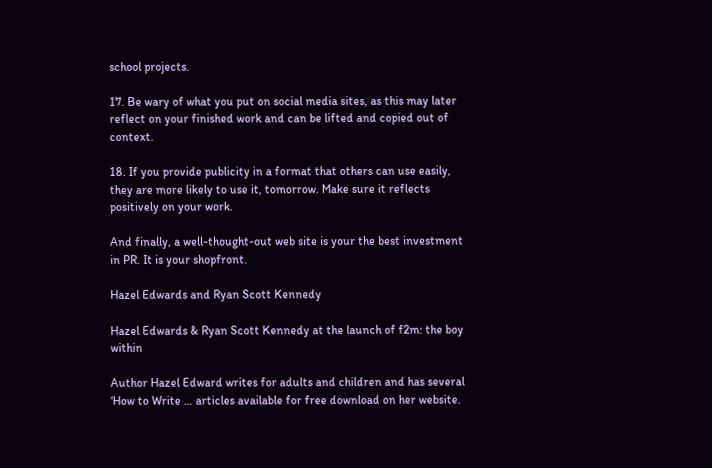school projects.

17. Be wary of what you put on social media sites, as this may later reflect on your finished work and can be lifted and copied out of context.

18. If you provide publicity in a format that others can use easily, they are more likely to use it, tomorrow. Make sure it reflects positively on your work.

And finally, a well-thought-out web site is your the best investment in PR. It is your shopfront.

Hazel Edwards and Ryan Scott Kennedy

Hazel Edwards & Ryan Scott Kennedy at the launch of f2m: the boy within

Author Hazel Edward writes for adults and children and has several ‘How to Write … articles available for free download on her website.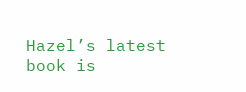Hazel’s latest book is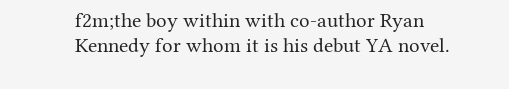f2m;the boy within with co-author Ryan Kennedy for whom it is his debut YA novel.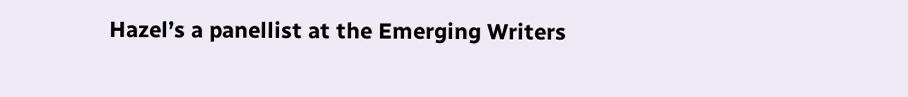Hazel’s a panellist at the Emerging Writers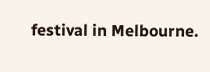festival in Melbourne.